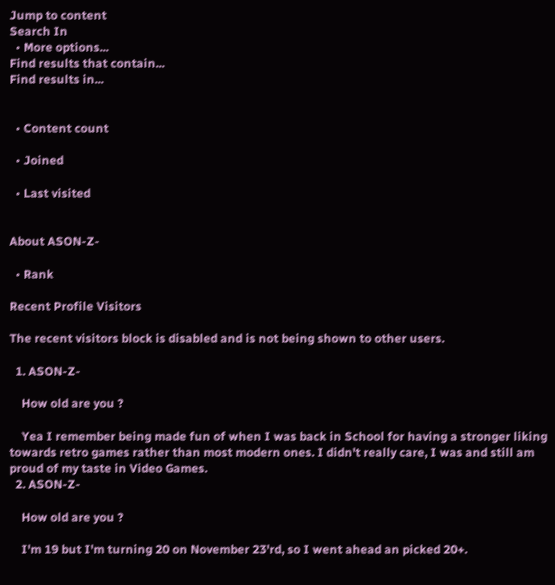Jump to content
Search In
  • More options...
Find results that contain...
Find results in...


  • Content count

  • Joined

  • Last visited


About ASON-Z-

  • Rank

Recent Profile Visitors

The recent visitors block is disabled and is not being shown to other users.

  1. ASON-Z-

    How old are you ?

    Yea I remember being made fun of when I was back in School for having a stronger liking towards retro games rather than most modern ones. I didn't really care, I was and still am proud of my taste in Video Games.
  2. ASON-Z-

    How old are you ?

    I'm 19 but I'm turning 20 on November 23'rd, so I went ahead an picked 20+.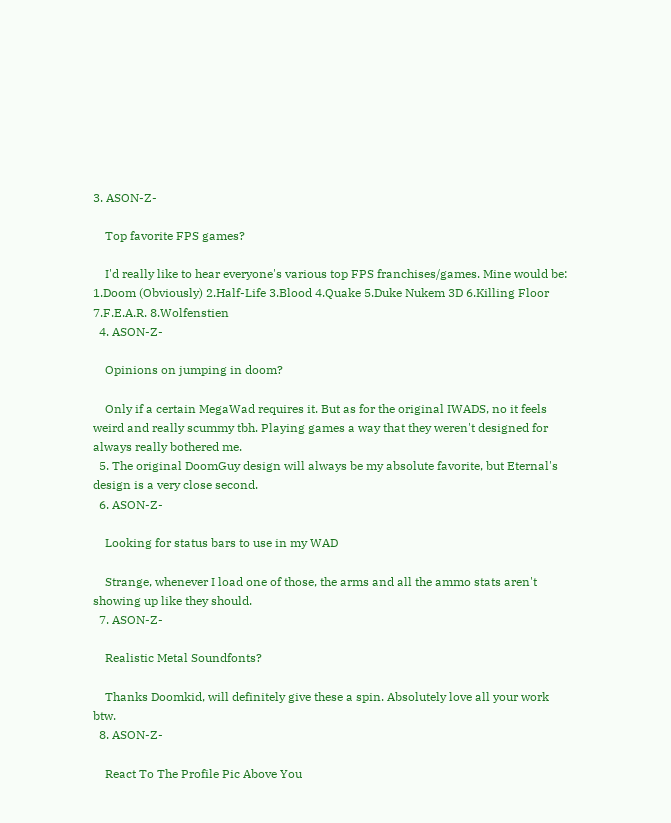3. ASON-Z-

    Top favorite FPS games?

    I'd really like to hear everyone's various top FPS franchises/games. Mine would be: 1.Doom (Obviously) 2.Half-Life 3.Blood 4.Quake 5.Duke Nukem 3D 6.Killing Floor 7.F.E.A.R. 8.Wolfenstien
  4. ASON-Z-

    Opinions on jumping in doom?

    Only if a certain MegaWad requires it. But as for the original IWADS, no it feels weird and really scummy tbh. Playing games a way that they weren't designed for always really bothered me.
  5. The original DoomGuy design will always be my absolute favorite, but Eternal's design is a very close second.
  6. ASON-Z-

    Looking for status bars to use in my WAD

    Strange, whenever I load one of those, the arms and all the ammo stats aren't showing up like they should.
  7. ASON-Z-

    Realistic Metal Soundfonts?

    Thanks Doomkid, will definitely give these a spin. Absolutely love all your work btw.
  8. ASON-Z-

    React To The Profile Pic Above You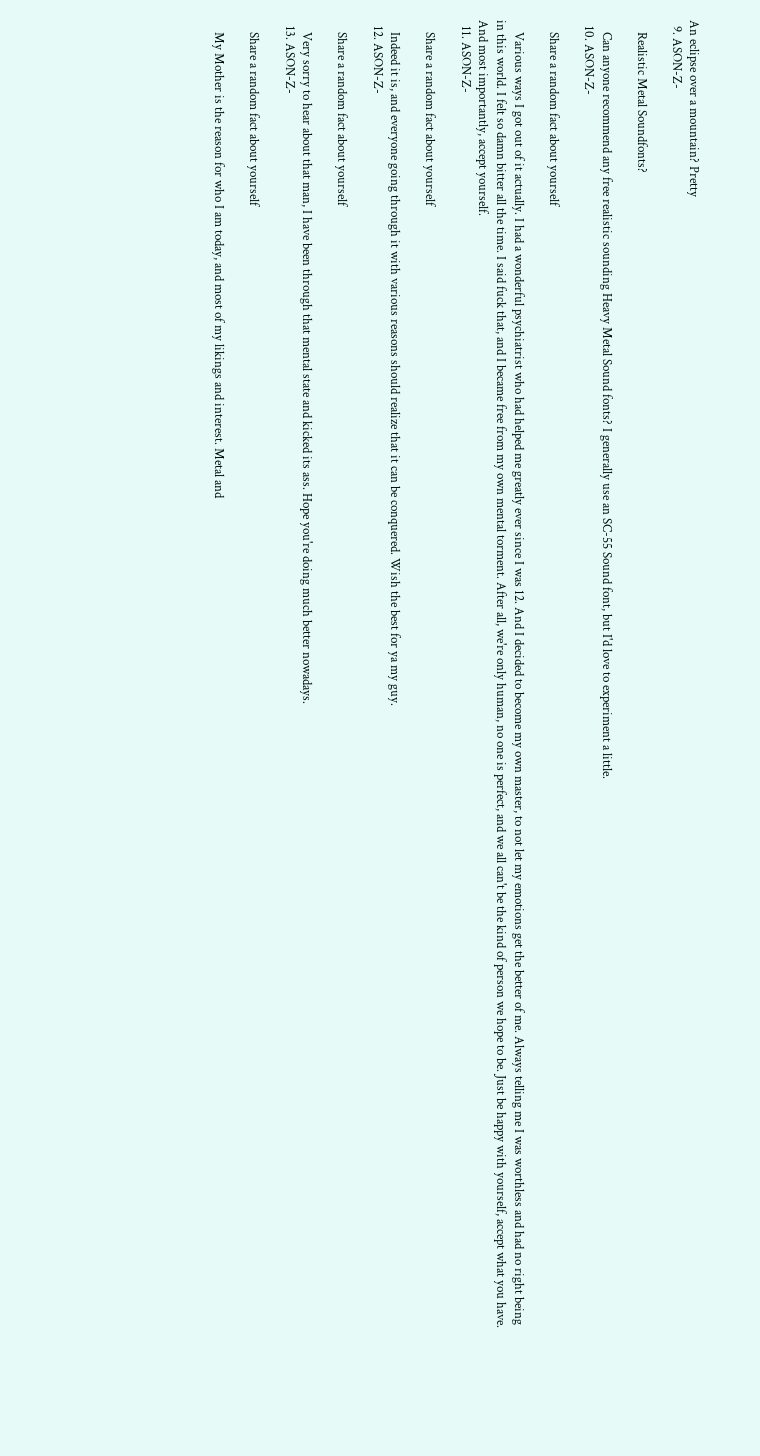An eclipse over a mountain? Pretty
  9. ASON-Z-

    Realistic Metal Soundfonts?

    Can anyone recommend any free realistic sounding Heavy Metal Sound fonts? I generally use an SC-55 Sound font, but I'd love to experiment a little.
  10. ASON-Z-

    Share a random fact about yourself

    Various ways I got out of it actually. I had a wonderful psychiatrist who had helped me greatly ever since I was 12. And I decided to become my own master, to not let my emotions get the better of me. Always telling me I was worthless and had no right being in this world. I felt so damn bitter all the time. I said fuck that, and I became free from my own mental torment. After all, we're only human, no one is perfect, and we all can't be the kind of person we hope to be. Just be happy with yourself, accept what you have. And most importantly, accept yourself.
  11. ASON-Z-

    Share a random fact about yourself

    Indeed it is, and everyone going through it with various reasons should realize that it can be conquered. Wish the best for ya my guy.
  12. ASON-Z-

    Share a random fact about yourself

    Very sorry to hear about that man, I have been through that mental state and kicked its ass. Hope you're doing much better nowadays.
  13. ASON-Z-

    Share a random fact about yourself

    My Mother is the reason for who I am today, and most of my likings and interest. Metal and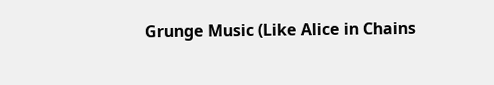Grunge Music (Like Alice in Chains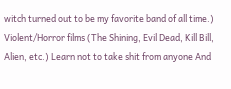witch turned out to be my favorite band of all time.) Violent/Horror films (The Shining, Evil Dead, Kill Bill, Alien, etc.) Learn not to take shit from anyone And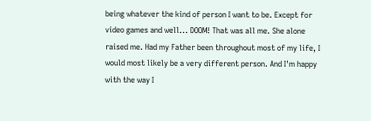being whatever the kind of person I want to be. Except for video games and well... DOOM! That was all me. She alone raised me. Had my Father been throughout most of my life, I would most likely be a very different person. And I'm happy with the way I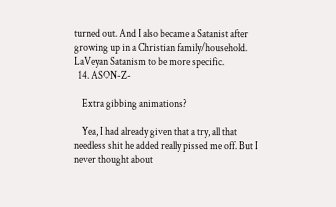turned out. And I also became a Satanist after growing up in a Christian family/household. LaVeyan Satanism to be more specific.
  14. ASON-Z-

    Extra gibbing animations?

    Yea, I had already given that a try, all that needless shit he added really pissed me off. But I never thought about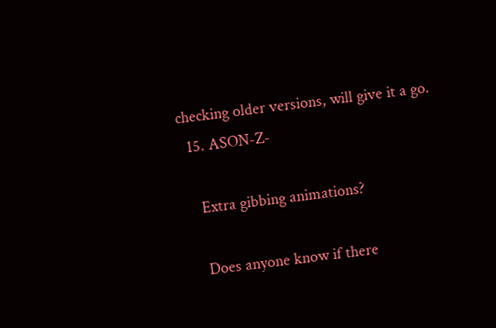checking older versions, will give it a go.
  15. ASON-Z-

    Extra gibbing animations?

    Does anyone know if there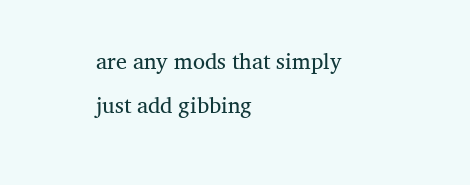are any mods that simply just add gibbing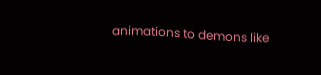animations to demons like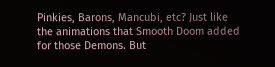Pinkies, Barons, Mancubi, etc? Just like the animations that Smooth Doom added for those Demons. But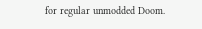for regular unmodded Doom.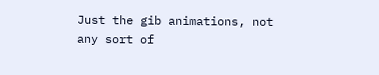Just the gib animations, not any sort of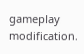gameplay modification.